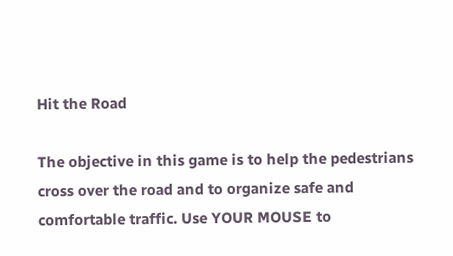Hit the Road

The objective in this game is to help the pedestrians cross over the road and to organize safe and comfortable traffic. Use YOUR MOUSE to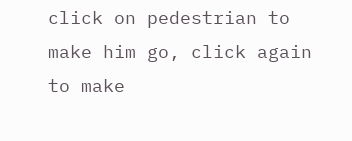click on pedestrian to make him go, click again to make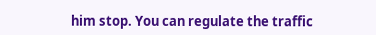him stop. You can regulate the traffic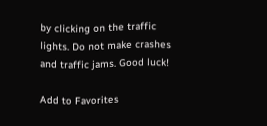by clicking on the traffic lights. Do not make crashes and traffic jams. Good luck!

Add to Favorites